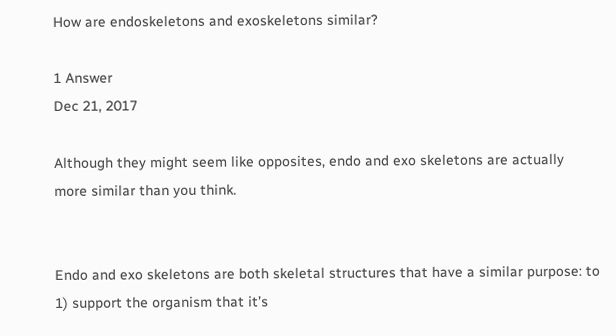How are endoskeletons and exoskeletons similar?

1 Answer
Dec 21, 2017

Although they might seem like opposites, endo and exo skeletons are actually more similar than you think.


Endo and exo skeletons are both skeletal structures that have a similar purpose: to 1) support the organism that it’s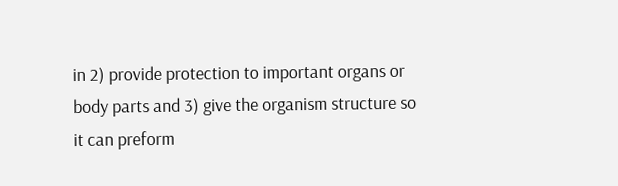in 2) provide protection to important organs or body parts and 3) give the organism structure so it can preform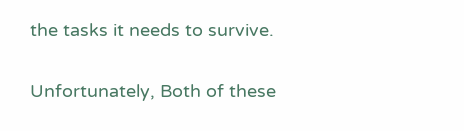the tasks it needs to survive.

Unfortunately, Both of these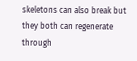skeletons can also break but they both can regenerate through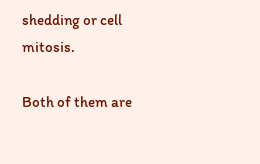shedding or cell mitosis.

Both of them are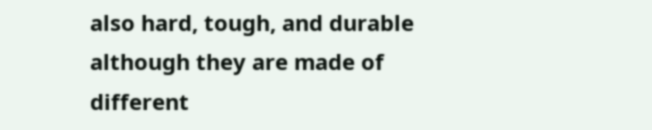also hard, tough, and durable although they are made of different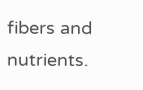fibers and nutrients.